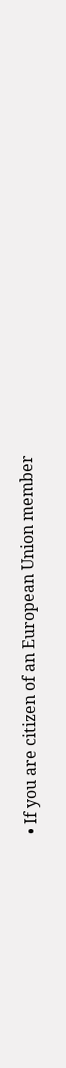• If you are citizen of an European Union member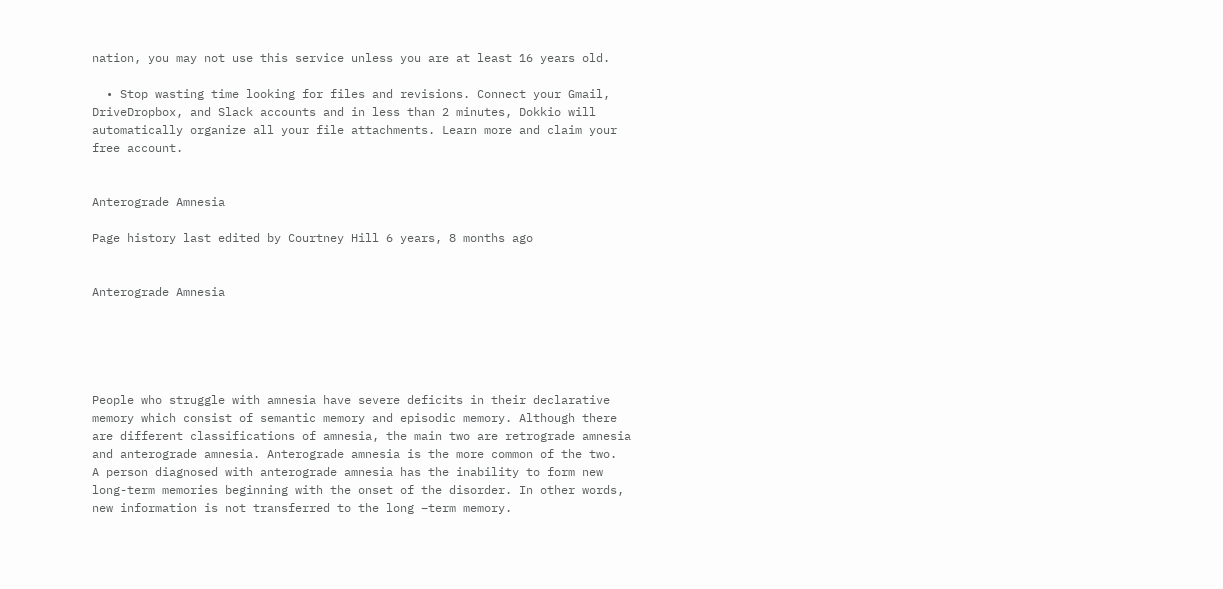nation, you may not use this service unless you are at least 16 years old.

  • Stop wasting time looking for files and revisions. Connect your Gmail, DriveDropbox, and Slack accounts and in less than 2 minutes, Dokkio will automatically organize all your file attachments. Learn more and claim your free account.


Anterograde Amnesia

Page history last edited by Courtney Hill 6 years, 8 months ago


Anterograde Amnesia





People who struggle with amnesia have severe deficits in their declarative memory which consist of semantic memory and episodic memory. Although there are different classifications of amnesia, the main two are retrograde amnesia and anterograde amnesia. Anterograde amnesia is the more common of the two.  A person diagnosed with anterograde amnesia has the inability to form new long-term memories beginning with the onset of the disorder. In other words, new information is not transferred to the long –term memory.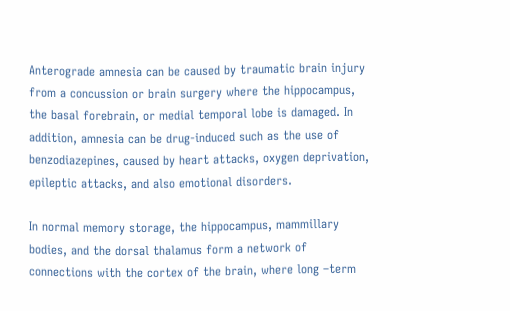Anterograde amnesia can be caused by traumatic brain injury from a concussion or brain surgery where the hippocampus, the basal forebrain, or medial temporal lobe is damaged. In addition, amnesia can be drug-induced such as the use of benzodiazepines, caused by heart attacks, oxygen deprivation, epileptic attacks, and also emotional disorders.

In normal memory storage, the hippocampus, mammillary bodies, and the dorsal thalamus form a network of connections with the cortex of the brain, where long –term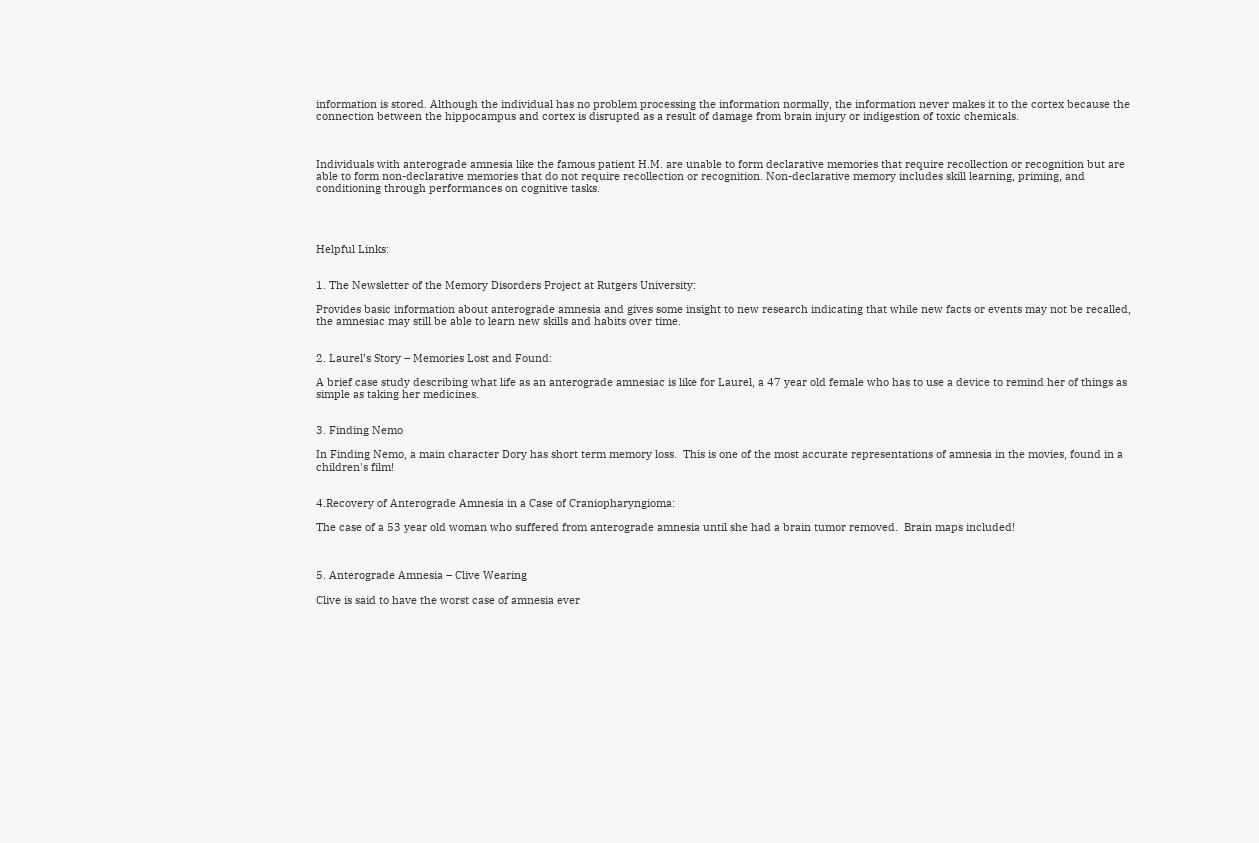information is stored. Although the individual has no problem processing the information normally, the information never makes it to the cortex because the connection between the hippocampus and cortex is disrupted as a result of damage from brain injury or indigestion of toxic chemicals.



Individuals with anterograde amnesia like the famous patient H.M. are unable to form declarative memories that require recollection or recognition but are able to form non-declarative memories that do not require recollection or recognition. Non-declarative memory includes skill learning, priming, and conditioning through performances on cognitive tasks.




Helpful Links:


1. The Newsletter of the Memory Disorders Project at Rutgers University:

Provides basic information about anterograde amnesia and gives some insight to new research indicating that while new facts or events may not be recalled, the amnesiac may still be able to learn new skills and habits over time.


2. Laurel’s Story – Memories Lost and Found:

A brief case study describing what life as an anterograde amnesiac is like for Laurel, a 47 year old female who has to use a device to remind her of things as simple as taking her medicines.


3. Finding Nemo

In Finding Nemo, a main character Dory has short term memory loss.  This is one of the most accurate representations of amnesia in the movies, found in a children's film!


4.Recovery of Anterograde Amnesia in a Case of Craniopharyngioma:

The case of a 53 year old woman who suffered from anterograde amnesia until she had a brain tumor removed.  Brain maps included!



5. Anterograde Amnesia – Clive Wearing

Clive is said to have the worst case of amnesia ever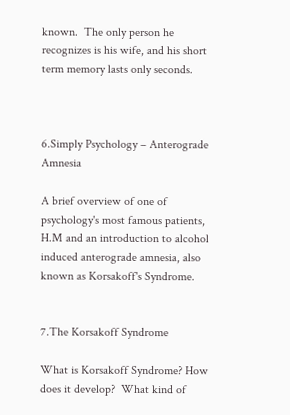known.  The only person he recognizes is his wife, and his short term memory lasts only seconds.



6.Simply Psychology – Anterograde Amnesia

A brief overview of one of psychology's most famous patients, H.M and an introduction to alcohol induced anterograde amnesia, also known as Korsakoff's Syndrome.


7.The Korsakoff Syndrome

What is Korsakoff Syndrome? How does it develop?  What kind of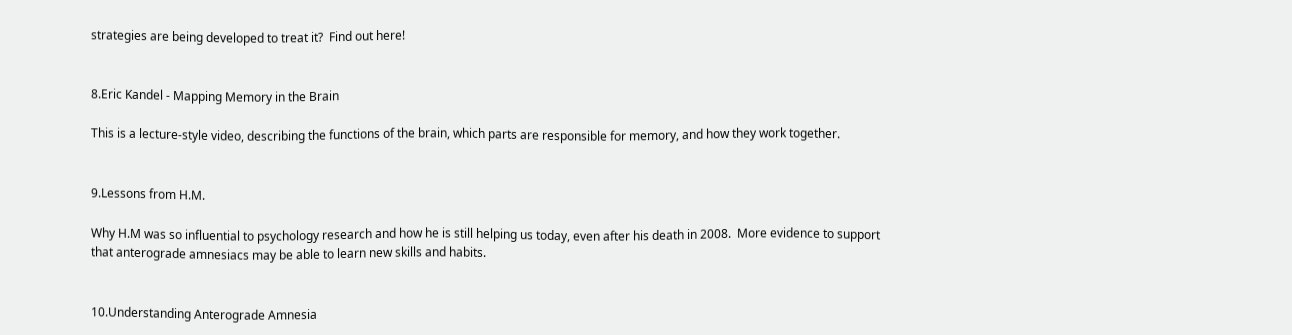strategies are being developed to treat it?  Find out here!


8.Eric Kandel - Mapping Memory in the Brain

This is a lecture-style video, describing the functions of the brain, which parts are responsible for memory, and how they work together.


9.Lessons from H.M.

Why H.M was so influential to psychology research and how he is still helping us today, even after his death in 2008.  More evidence to support that anterograde amnesiacs may be able to learn new skills and habits.


10.Understanding Anterograde Amnesia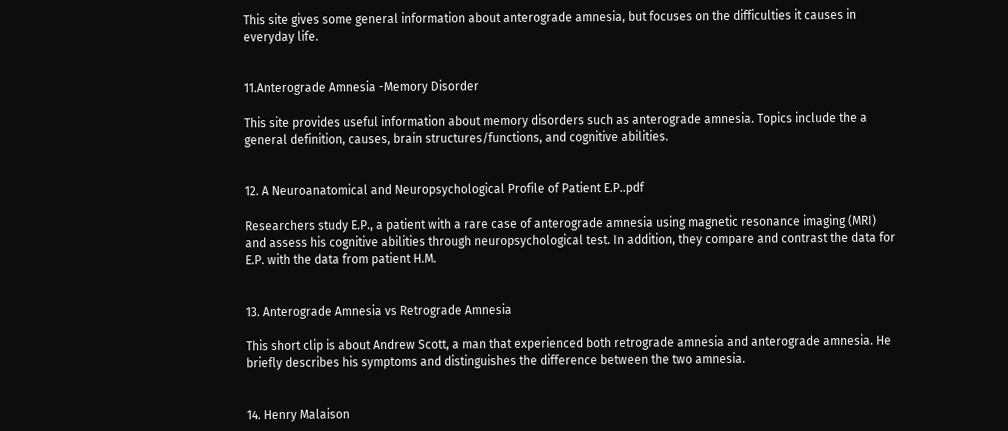This site gives some general information about anterograde amnesia, but focuses on the difficulties it causes in everyday life.


11.Anterograde Amnesia -Memory Disorder

This site provides useful information about memory disorders such as anterograde amnesia. Topics include the a general definition, causes, brain structures/functions, and cognitive abilities.


12. A Neuroanatomical and Neuropsychological Profile of Patient E.P..pdf

Researchers study E.P., a patient with a rare case of anterograde amnesia using magnetic resonance imaging (MRI) and assess his cognitive abilities through neuropsychological test. In addition, they compare and contrast the data for E.P. with the data from patient H.M.


13. Anterograde Amnesia vs Retrograde Amnesia

This short clip is about Andrew Scott, a man that experienced both retrograde amnesia and anterograde amnesia. He briefly describes his symptoms and distinguishes the difference between the two amnesia.


14. Henry Malaison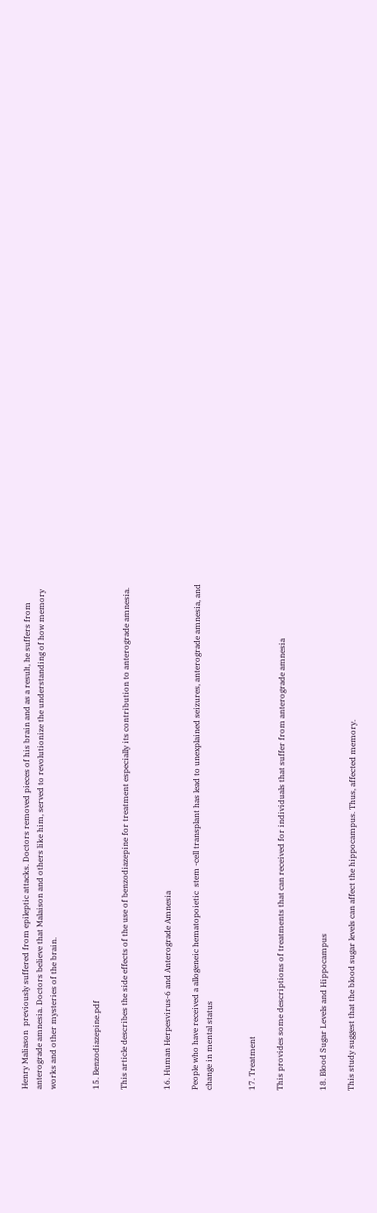Henry Maliason  previously suffered from epileptic attacks. Doctors removed pieces of his brain and as a result, he suffers from anterograde amnesia. Doctors believe that Malaison and others like him, served to revolutionize the understanding of how memory works and other mysteries of the brain.


15. Benzodiazepine.pdf

This article describes the side effects of the use of benzodiazepine for treatment especially its contribution to anterograde amnesia.


16. Human Herpesvirus-6 and Anterograde Amnesia

People who have received a allogeneic hematopoietic  stem -cell transplant has lead to unexplained seizures, anterograde amnesia, and change in mental status


17. Treatment

This provides some descriptions of treatments that can received for individuals that suffer from anterograde amnesia


18. Blood Sugar Levels and Hippocampus

This study suggest that the blood sugar levels can affect the hippocampus. Thus, affected memory.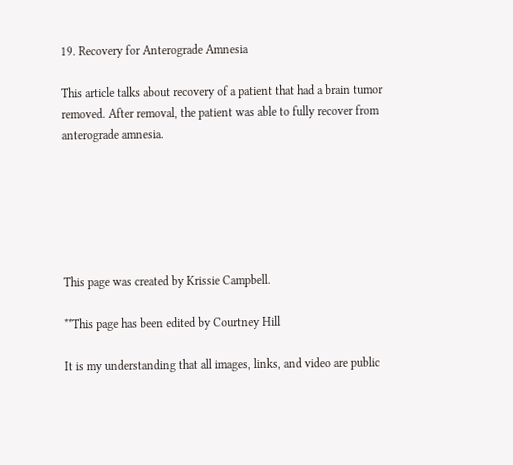19. Recovery for Anterograde Amnesia

This article talks about recovery of a patient that had a brain tumor removed. After removal, the patient was able to fully recover from anterograde amnesia.






This page was created by Krissie Campbell.

**This page has been edited by Courtney Hill

It is my understanding that all images, links, and video are public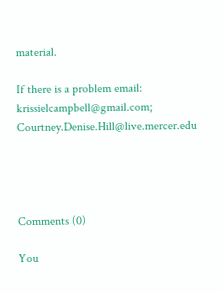material.

If there is a problem email: krissielcampbell@gmail.com; Courtney.Denise.Hill@live.mercer.edu




Comments (0)

You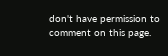don't have permission to comment on this page.